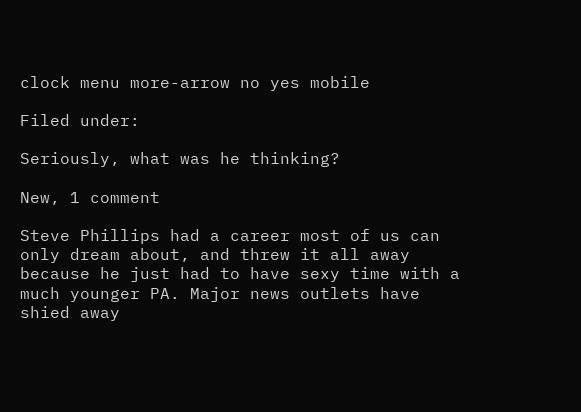clock menu more-arrow no yes mobile

Filed under:

Seriously, what was he thinking?

New, 1 comment

Steve Phillips had a career most of us can only dream about, and threw it all away because he just had to have sexy time with a much younger PA. Major news outlets have shied away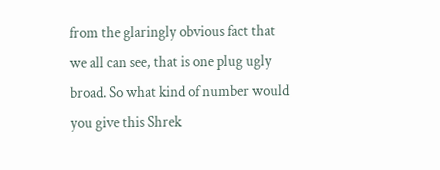from the glaringly obvious fact that we all can see, that is one plug ugly broad. So what kind of number would you give this Shrek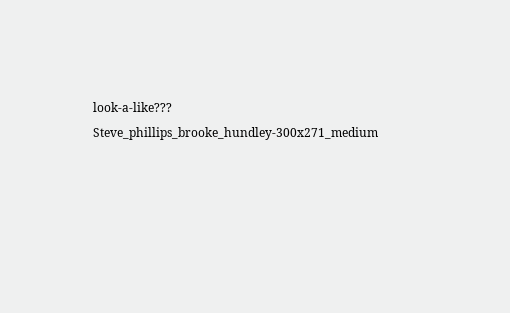look-a-like??? Steve_phillips_brooke_hundley-300x271_medium